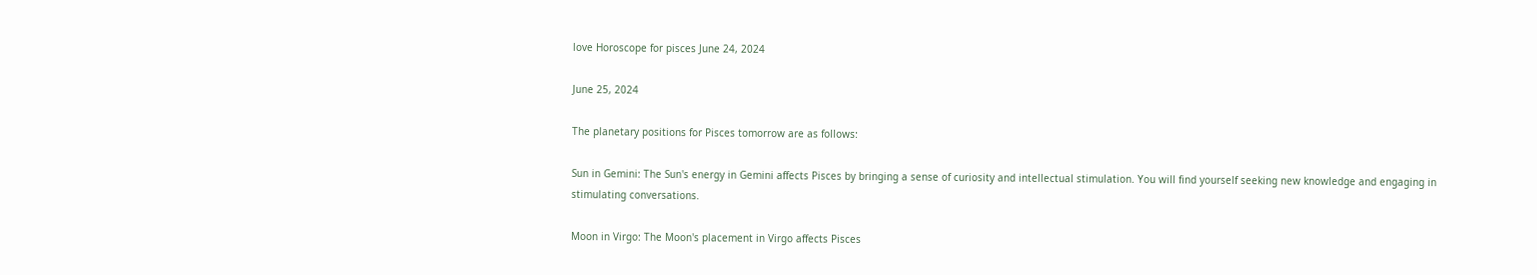love Horoscope for pisces June 24, 2024

June 25, 2024

The planetary positions for Pisces tomorrow are as follows:

Sun in Gemini: The Sun's energy in Gemini affects Pisces by bringing a sense of curiosity and intellectual stimulation. You will find yourself seeking new knowledge and engaging in stimulating conversations.

Moon in Virgo: The Moon's placement in Virgo affects Pisces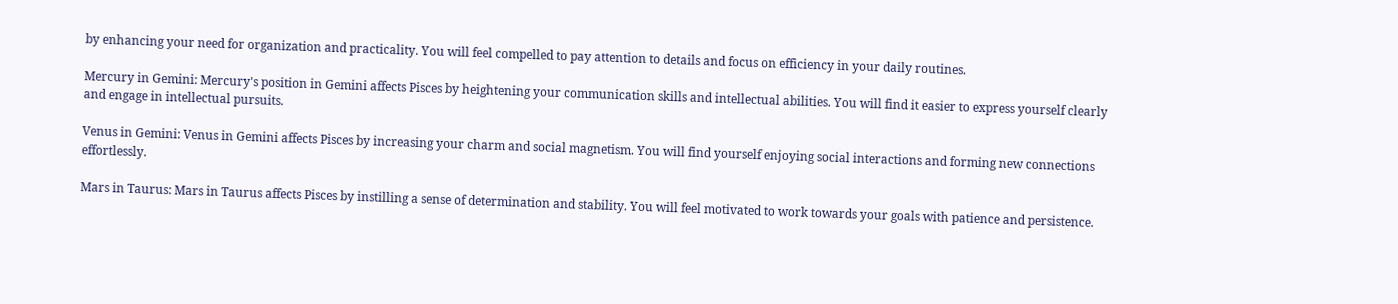by enhancing your need for organization and practicality. You will feel compelled to pay attention to details and focus on efficiency in your daily routines.

Mercury in Gemini: Mercury's position in Gemini affects Pisces by heightening your communication skills and intellectual abilities. You will find it easier to express yourself clearly and engage in intellectual pursuits.

Venus in Gemini: Venus in Gemini affects Pisces by increasing your charm and social magnetism. You will find yourself enjoying social interactions and forming new connections effortlessly.

Mars in Taurus: Mars in Taurus affects Pisces by instilling a sense of determination and stability. You will feel motivated to work towards your goals with patience and persistence.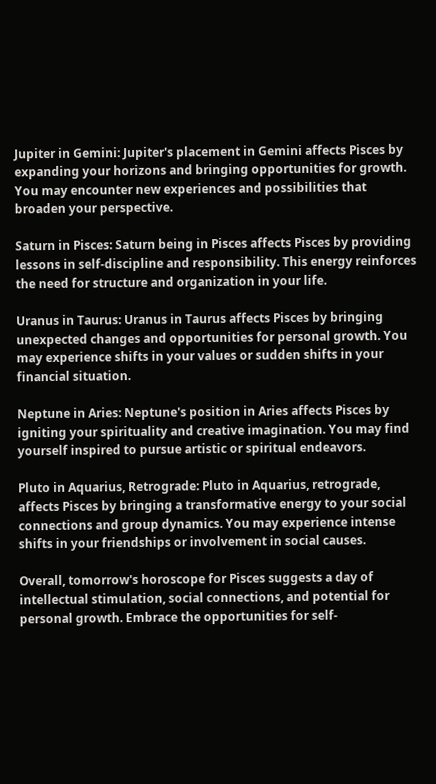Jupiter in Gemini: Jupiter's placement in Gemini affects Pisces by expanding your horizons and bringing opportunities for growth. You may encounter new experiences and possibilities that broaden your perspective.

Saturn in Pisces: Saturn being in Pisces affects Pisces by providing lessons in self-discipline and responsibility. This energy reinforces the need for structure and organization in your life.

Uranus in Taurus: Uranus in Taurus affects Pisces by bringing unexpected changes and opportunities for personal growth. You may experience shifts in your values or sudden shifts in your financial situation.

Neptune in Aries: Neptune's position in Aries affects Pisces by igniting your spirituality and creative imagination. You may find yourself inspired to pursue artistic or spiritual endeavors.

Pluto in Aquarius, Retrograde: Pluto in Aquarius, retrograde, affects Pisces by bringing a transformative energy to your social connections and group dynamics. You may experience intense shifts in your friendships or involvement in social causes.

Overall, tomorrow's horoscope for Pisces suggests a day of intellectual stimulation, social connections, and potential for personal growth. Embrace the opportunities for self-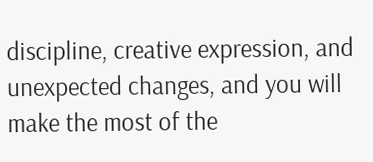discipline, creative expression, and unexpected changes, and you will make the most of the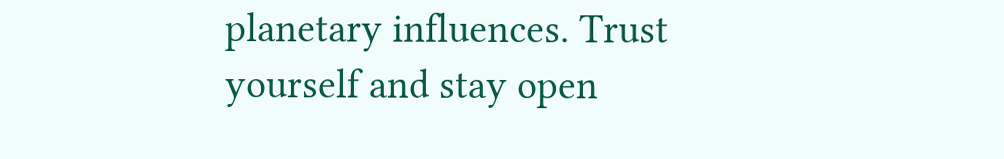planetary influences. Trust yourself and stay open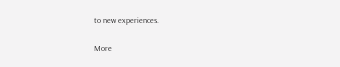to new experiences.

More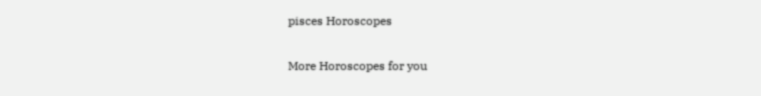pisces Horoscopes

More Horoscopes for you